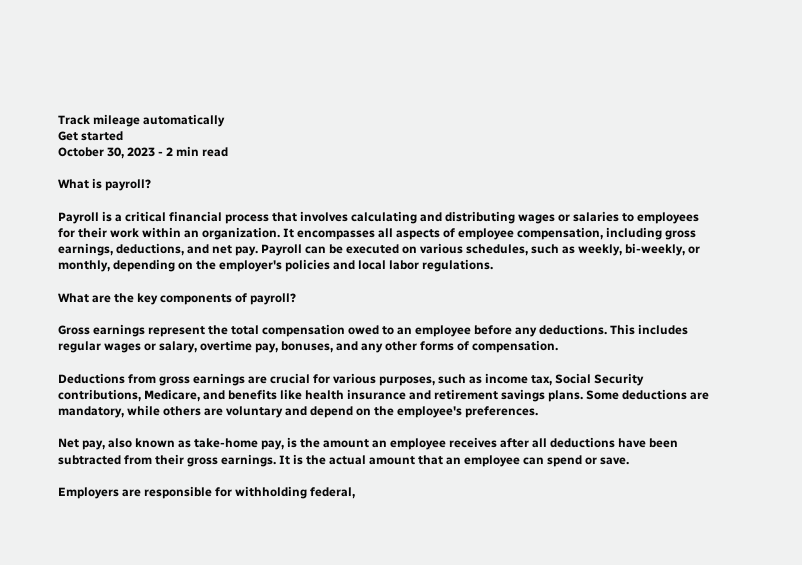Track mileage automatically
Get started
October 30, 2023 - 2 min read

What is payroll?

Payroll is a critical financial process that involves calculating and distributing wages or salaries to employees for their work within an organization. It encompasses all aspects of employee compensation, including gross earnings, deductions, and net pay. Payroll can be executed on various schedules, such as weekly, bi-weekly, or monthly, depending on the employer's policies and local labor regulations.

What are the key components of payroll?

Gross earnings represent the total compensation owed to an employee before any deductions. This includes regular wages or salary, overtime pay, bonuses, and any other forms of compensation.

Deductions from gross earnings are crucial for various purposes, such as income tax, Social Security contributions, Medicare, and benefits like health insurance and retirement savings plans. Some deductions are mandatory, while others are voluntary and depend on the employee's preferences.

Net pay, also known as take-home pay, is the amount an employee receives after all deductions have been subtracted from their gross earnings. It is the actual amount that an employee can spend or save.

Employers are responsible for withholding federal,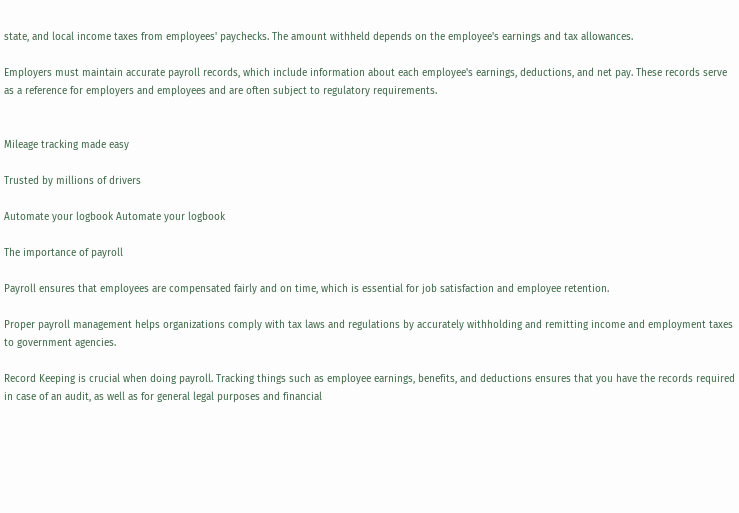state, and local income taxes from employees' paychecks. The amount withheld depends on the employee's earnings and tax allowances.

Employers must maintain accurate payroll records, which include information about each employee's earnings, deductions, and net pay. These records serve as a reference for employers and employees and are often subject to regulatory requirements.


Mileage tracking made easy

Trusted by millions of drivers

Automate your logbook Automate your logbook

The importance of payroll

Payroll ensures that employees are compensated fairly and on time, which is essential for job satisfaction and employee retention.

Proper payroll management helps organizations comply with tax laws and regulations by accurately withholding and remitting income and employment taxes to government agencies.

Record Keeping is crucial when doing payroll. Tracking things such as employee earnings, benefits, and deductions ensures that you have the records required in case of an audit, as well as for general legal purposes and financial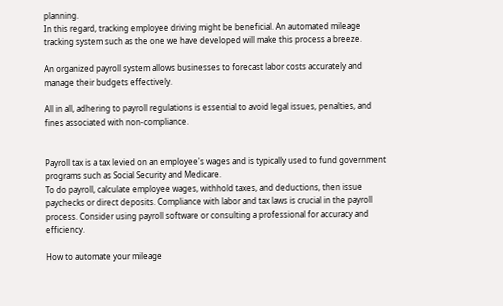planning.
In this regard, tracking employee driving might be beneficial. An automated mileage tracking system such as the one we have developed will make this process a breeze.

An organized payroll system allows businesses to forecast labor costs accurately and manage their budgets effectively.

All in all, adhering to payroll regulations is essential to avoid legal issues, penalties, and fines associated with non-compliance.


Payroll tax is a tax levied on an employee's wages and is typically used to fund government programs such as Social Security and Medicare.
To do payroll, calculate employee wages, withhold taxes, and deductions, then issue paychecks or direct deposits. Compliance with labor and tax laws is crucial in the payroll process. Consider using payroll software or consulting a professional for accuracy and efficiency.

How to automate your mileage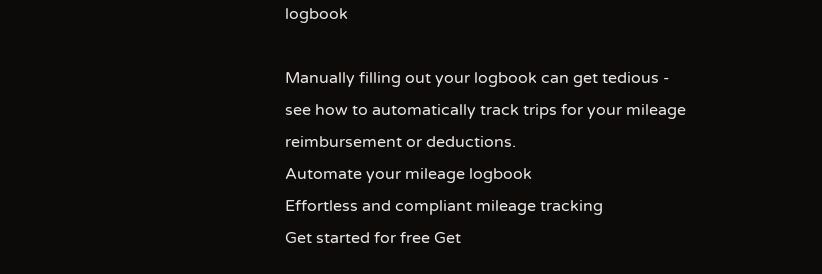logbook

Manually filling out your logbook can get tedious - see how to automatically track trips for your mileage reimbursement or deductions.
Automate your mileage logbook
Effortless and compliant mileage tracking
Get started for free Get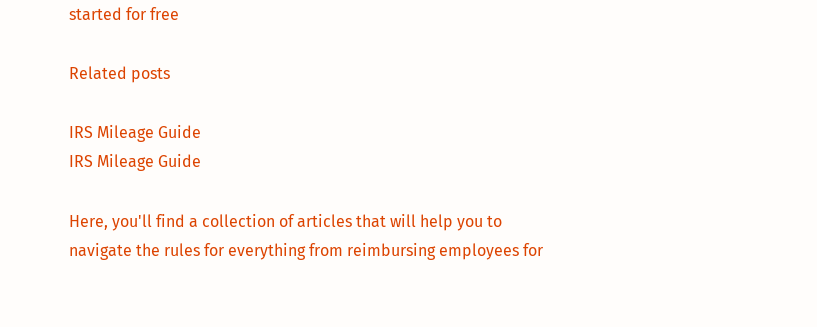started for free

Related posts

IRS Mileage Guide
IRS Mileage Guide

Here, you'll find a collection of articles that will help you to navigate the rules for everything from reimbursing employees for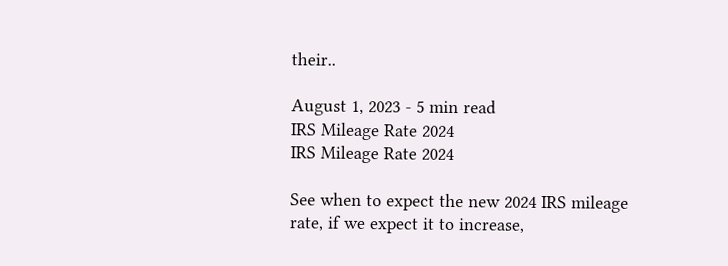their..

August 1, 2023 - 5 min read
IRS Mileage Rate 2024
IRS Mileage Rate 2024

See when to expect the new 2024 IRS mileage rate, if we expect it to increase,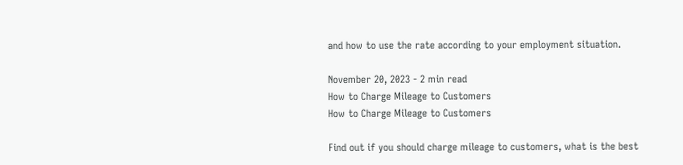and how to use the rate according to your employment situation.

November 20, 2023 - 2 min read
How to Charge Mileage to Customers
How to Charge Mileage to Customers

Find out if you should charge mileage to customers, what is the best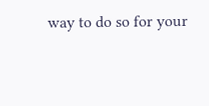way to do so for your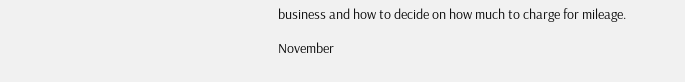business and how to decide on how much to charge for mileage.

November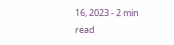16, 2023 - 2 min read